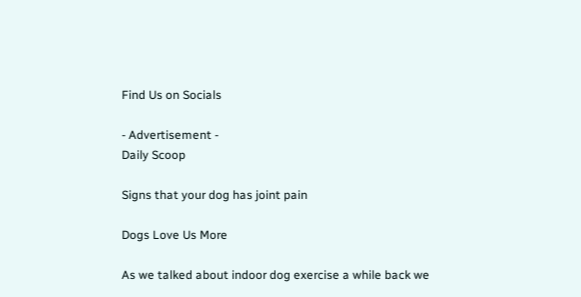Find Us on Socials

- Advertisement -
Daily Scoop

Signs that your dog has joint pain

Dogs Love Us More

As we talked about indoor dog exercise a while back we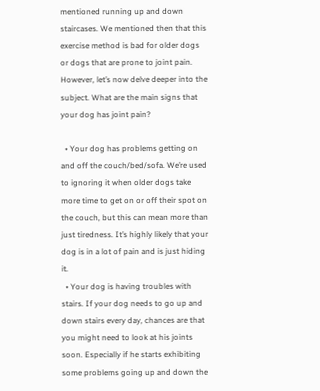mentioned running up and down staircases. We mentioned then that this exercise method is bad for older dogs or dogs that are prone to joint pain. However, let’s now delve deeper into the subject. What are the main signs that your dog has joint pain?

  • Your dog has problems getting on and off the couch/bed/sofa. We’re used to ignoring it when older dogs take more time to get on or off their spot on the couch, but this can mean more than just tiredness. It’s highly likely that your dog is in a lot of pain and is just hiding it.
  • Your dog is having troubles with stairs. If your dog needs to go up and down stairs every day, chances are that you might need to look at his joints soon. Especially if he starts exhibiting some problems going up and down the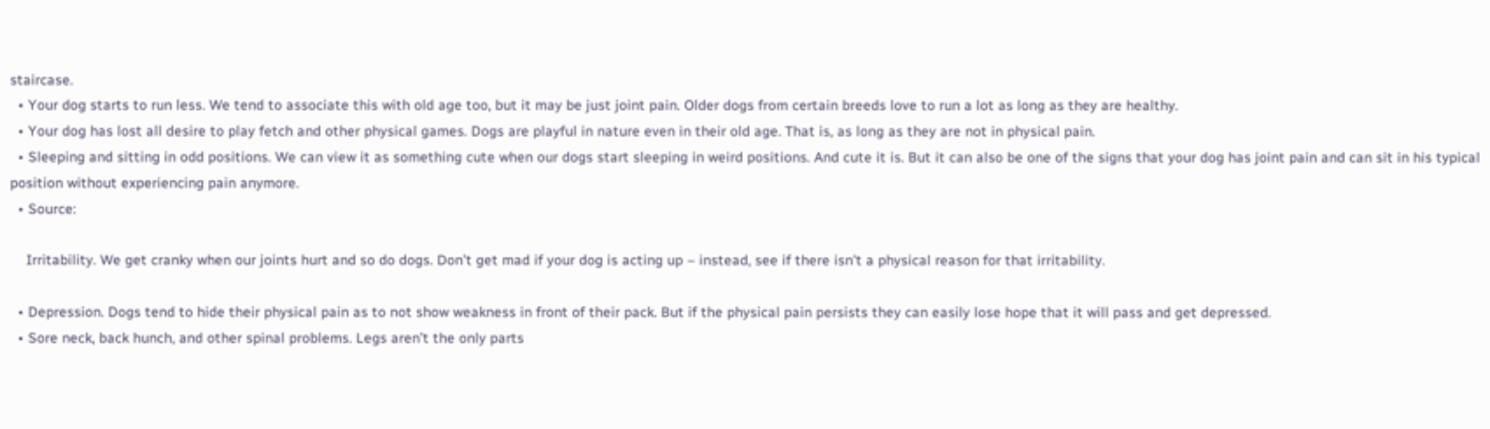staircase.
  • Your dog starts to run less. We tend to associate this with old age too, but it may be just joint pain. Older dogs from certain breeds love to run a lot as long as they are healthy.
  • Your dog has lost all desire to play fetch and other physical games. Dogs are playful in nature even in their old age. That is, as long as they are not in physical pain.
  • Sleeping and sitting in odd positions. We can view it as something cute when our dogs start sleeping in weird positions. And cute it is. But it can also be one of the signs that your dog has joint pain and can sit in his typical position without experiencing pain anymore.
  • Source:

    Irritability. We get cranky when our joints hurt and so do dogs. Don’t get mad if your dog is acting up – instead, see if there isn’t a physical reason for that irritability.

  • Depression. Dogs tend to hide their physical pain as to not show weakness in front of their pack. But if the physical pain persists they can easily lose hope that it will pass and get depressed.
  • Sore neck, back hunch, and other spinal problems. Legs aren’t the only parts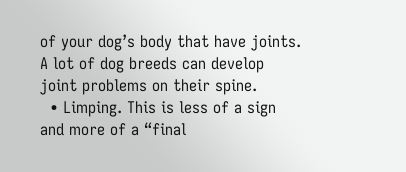of your dog’s body that have joints. A lot of dog breeds can develop joint problems on their spine.
  • Limping. This is less of a sign and more of a “final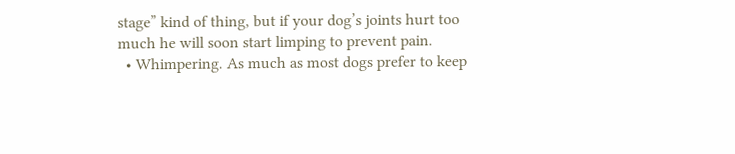stage” kind of thing, but if your dog’s joints hurt too much he will soon start limping to prevent pain.
  • Whimpering. As much as most dogs prefer to keep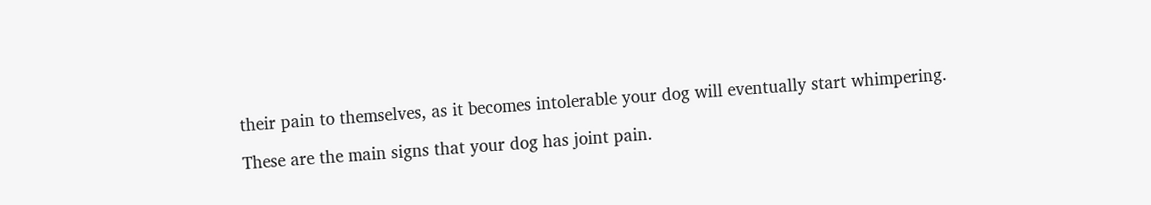their pain to themselves, as it becomes intolerable your dog will eventually start whimpering.

These are the main signs that your dog has joint pain.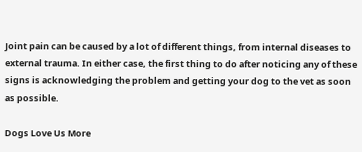Joint pain can be caused by a lot of different things, from internal diseases to external trauma. In either case, the first thing to do after noticing any of these signs is acknowledging the problem and getting your dog to the vet as soon as possible.

Dogs Love Us More